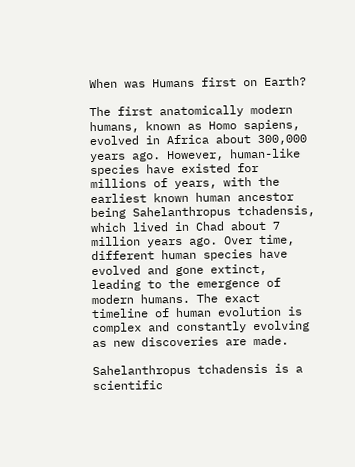When was Humans first on Earth?

The first anatomically modern humans, known as Homo sapiens, evolved in Africa about 300,000 years ago. However, human-like species have existed for millions of years, with the earliest known human ancestor being Sahelanthropus tchadensis, which lived in Chad about 7 million years ago. Over time, different human species have evolved and gone extinct, leading to the emergence of modern humans. The exact timeline of human evolution is complex and constantly evolving as new discoveries are made.

Sahelanthropus tchadensis is a scientific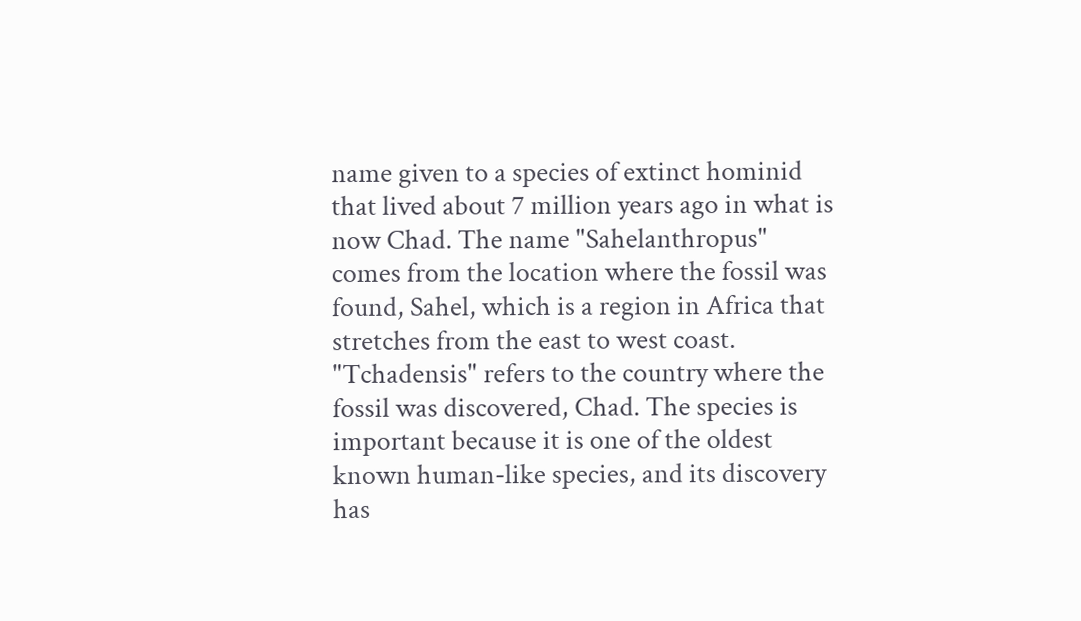name given to a species of extinct hominid that lived about 7 million years ago in what is now Chad. The name "Sahelanthropus" comes from the location where the fossil was found, Sahel, which is a region in Africa that stretches from the east to west coast. "Tchadensis" refers to the country where the fossil was discovered, Chad. The species is important because it is one of the oldest known human-like species, and its discovery has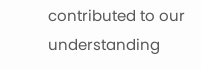contributed to our understanding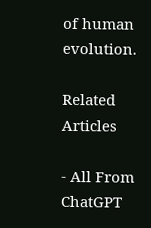of human evolution.

Related Articles

- All From ChatGPT